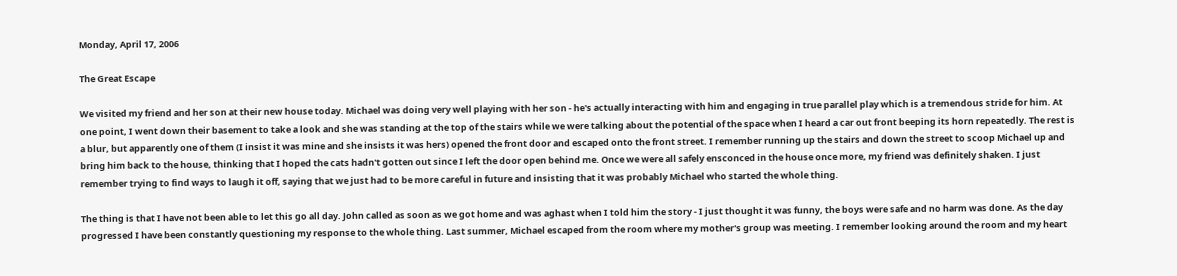Monday, April 17, 2006

The Great Escape

We visited my friend and her son at their new house today. Michael was doing very well playing with her son - he's actually interacting with him and engaging in true parallel play which is a tremendous stride for him. At one point, I went down their basement to take a look and she was standing at the top of the stairs while we were talking about the potential of the space when I heard a car out front beeping its horn repeatedly. The rest is a blur, but apparently one of them (I insist it was mine and she insists it was hers) opened the front door and escaped onto the front street. I remember running up the stairs and down the street to scoop Michael up and bring him back to the house, thinking that I hoped the cats hadn't gotten out since I left the door open behind me. Once we were all safely ensconced in the house once more, my friend was definitely shaken. I just remember trying to find ways to laugh it off, saying that we just had to be more careful in future and insisting that it was probably Michael who started the whole thing.

The thing is that I have not been able to let this go all day. John called as soon as we got home and was aghast when I told him the story - I just thought it was funny, the boys were safe and no harm was done. As the day progressed I have been constantly questioning my response to the whole thing. Last summer, Michael escaped from the room where my mother's group was meeting. I remember looking around the room and my heart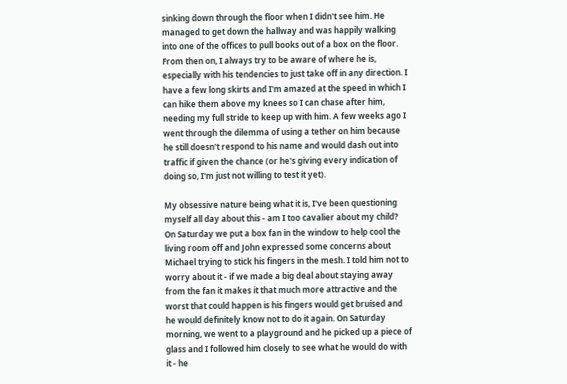sinking down through the floor when I didn't see him. He managed to get down the hallway and was happily walking into one of the offices to pull books out of a box on the floor. From then on, I always try to be aware of where he is, especially with his tendencies to just take off in any direction. I have a few long skirts and I'm amazed at the speed in which I can hike them above my knees so I can chase after him, needing my full stride to keep up with him. A few weeks ago I went through the dilemma of using a tether on him because he still doesn't respond to his name and would dash out into traffic if given the chance (or he's giving every indication of doing so, I'm just not willing to test it yet).

My obsessive nature being what it is, I've been questioning myself all day about this - am I too cavalier about my child? On Saturday we put a box fan in the window to help cool the living room off and John expressed some concerns about Michael trying to stick his fingers in the mesh. I told him not to worry about it - if we made a big deal about staying away from the fan it makes it that much more attractive and the worst that could happen is his fingers would get bruised and he would definitely know not to do it again. On Saturday morning, we went to a playground and he picked up a piece of glass and I followed him closely to see what he would do with it - he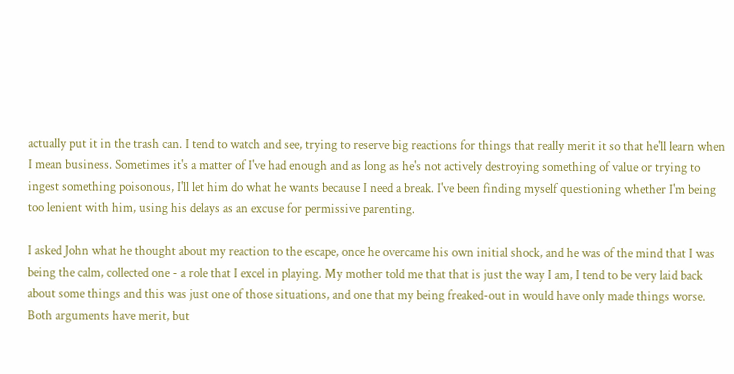actually put it in the trash can. I tend to watch and see, trying to reserve big reactions for things that really merit it so that he'll learn when I mean business. Sometimes it's a matter of I've had enough and as long as he's not actively destroying something of value or trying to ingest something poisonous, I'll let him do what he wants because I need a break. I've been finding myself questioning whether I'm being too lenient with him, using his delays as an excuse for permissive parenting.

I asked John what he thought about my reaction to the escape, once he overcame his own initial shock, and he was of the mind that I was being the calm, collected one - a role that I excel in playing. My mother told me that that is just the way I am, I tend to be very laid back about some things and this was just one of those situations, and one that my being freaked-out in would have only made things worse. Both arguments have merit, but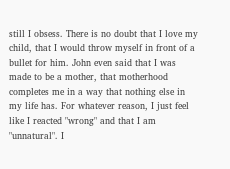still I obsess. There is no doubt that I love my child, that I would throw myself in front of a bullet for him. John even said that I was made to be a mother, that motherhood completes me in a way that nothing else in my life has. For whatever reason, I just feel like I reacted "wrong" and that I am "unnatural". I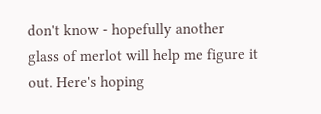don't know - hopefully another glass of merlot will help me figure it out. Here's hoping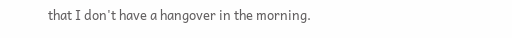that I don't have a hangover in the morning.